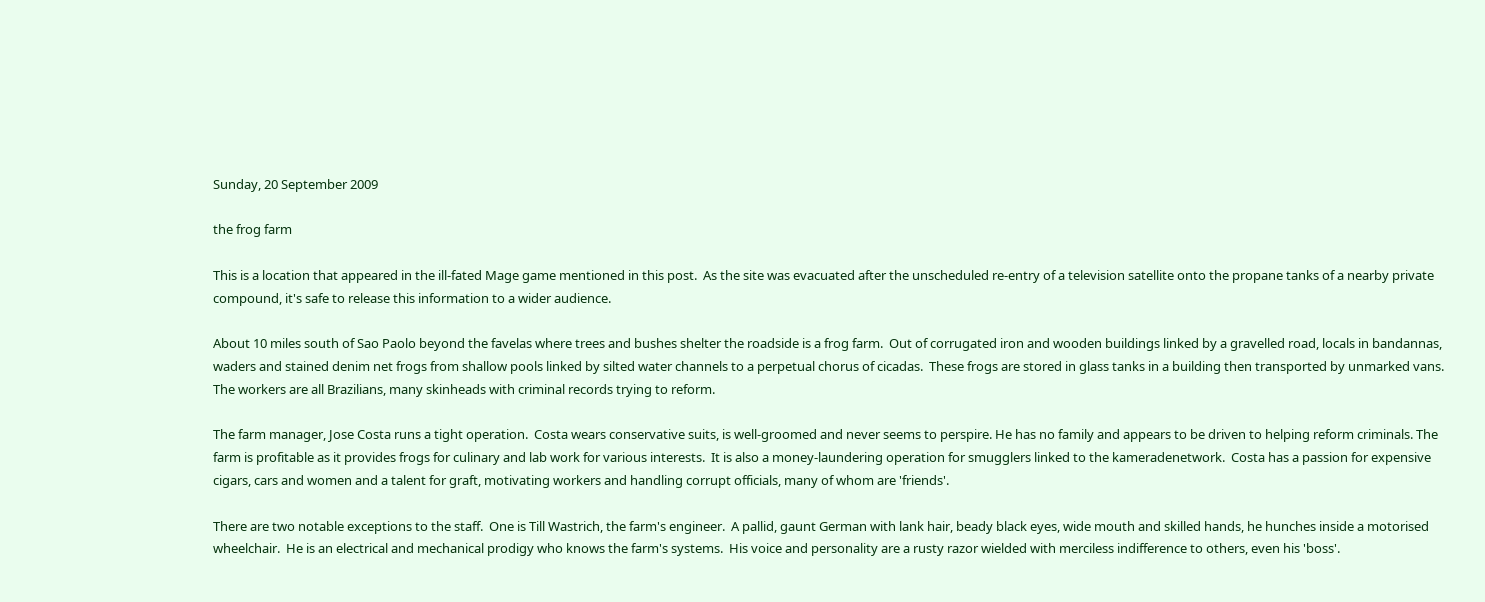Sunday, 20 September 2009

the frog farm

This is a location that appeared in the ill-fated Mage game mentioned in this post.  As the site was evacuated after the unscheduled re-entry of a television satellite onto the propane tanks of a nearby private compound, it's safe to release this information to a wider audience.

About 10 miles south of Sao Paolo beyond the favelas where trees and bushes shelter the roadside is a frog farm.  Out of corrugated iron and wooden buildings linked by a gravelled road, locals in bandannas, waders and stained denim net frogs from shallow pools linked by silted water channels to a perpetual chorus of cicadas.  These frogs are stored in glass tanks in a building then transported by unmarked vans. The workers are all Brazilians, many skinheads with criminal records trying to reform.

The farm manager, Jose Costa runs a tight operation.  Costa wears conservative suits, is well-groomed and never seems to perspire. He has no family and appears to be driven to helping reform criminals. The farm is profitable as it provides frogs for culinary and lab work for various interests.  It is also a money-laundering operation for smugglers linked to the kameradenetwork.  Costa has a passion for expensive cigars, cars and women and a talent for graft, motivating workers and handling corrupt officials, many of whom are 'friends'.

There are two notable exceptions to the staff.  One is Till Wastrich, the farm's engineer.  A pallid, gaunt German with lank hair, beady black eyes, wide mouth and skilled hands, he hunches inside a motorised wheelchair.  He is an electrical and mechanical prodigy who knows the farm's systems.  His voice and personality are a rusty razor wielded with merciless indifference to others, even his 'boss'.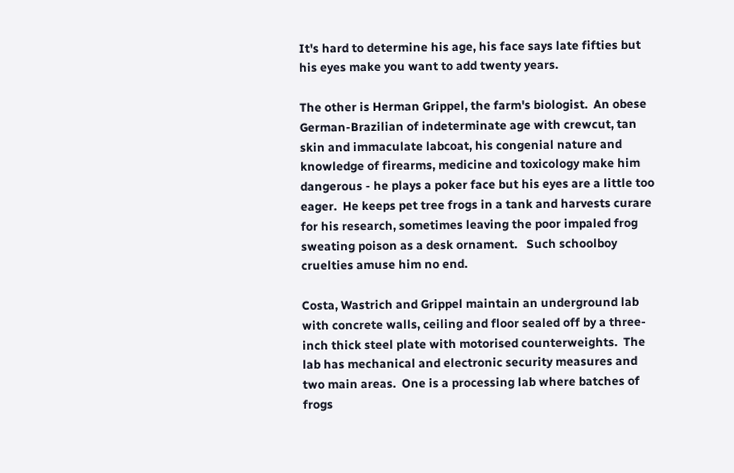It's hard to determine his age, his face says late fifties but his eyes make you want to add twenty years.

The other is Herman Grippel, the farm's biologist.  An obese German-Brazilian of indeterminate age with crewcut, tan skin and immaculate labcoat, his congenial nature and knowledge of firearms, medicine and toxicology make him dangerous - he plays a poker face but his eyes are a little too eager.  He keeps pet tree frogs in a tank and harvests curare for his research, sometimes leaving the poor impaled frog sweating poison as a desk ornament.   Such schoolboy cruelties amuse him no end.

Costa, Wastrich and Grippel maintain an underground lab with concrete walls, ceiling and floor sealed off by a three-inch thick steel plate with motorised counterweights.  The lab has mechanical and electronic security measures and two main areas.  One is a processing lab where batches of frogs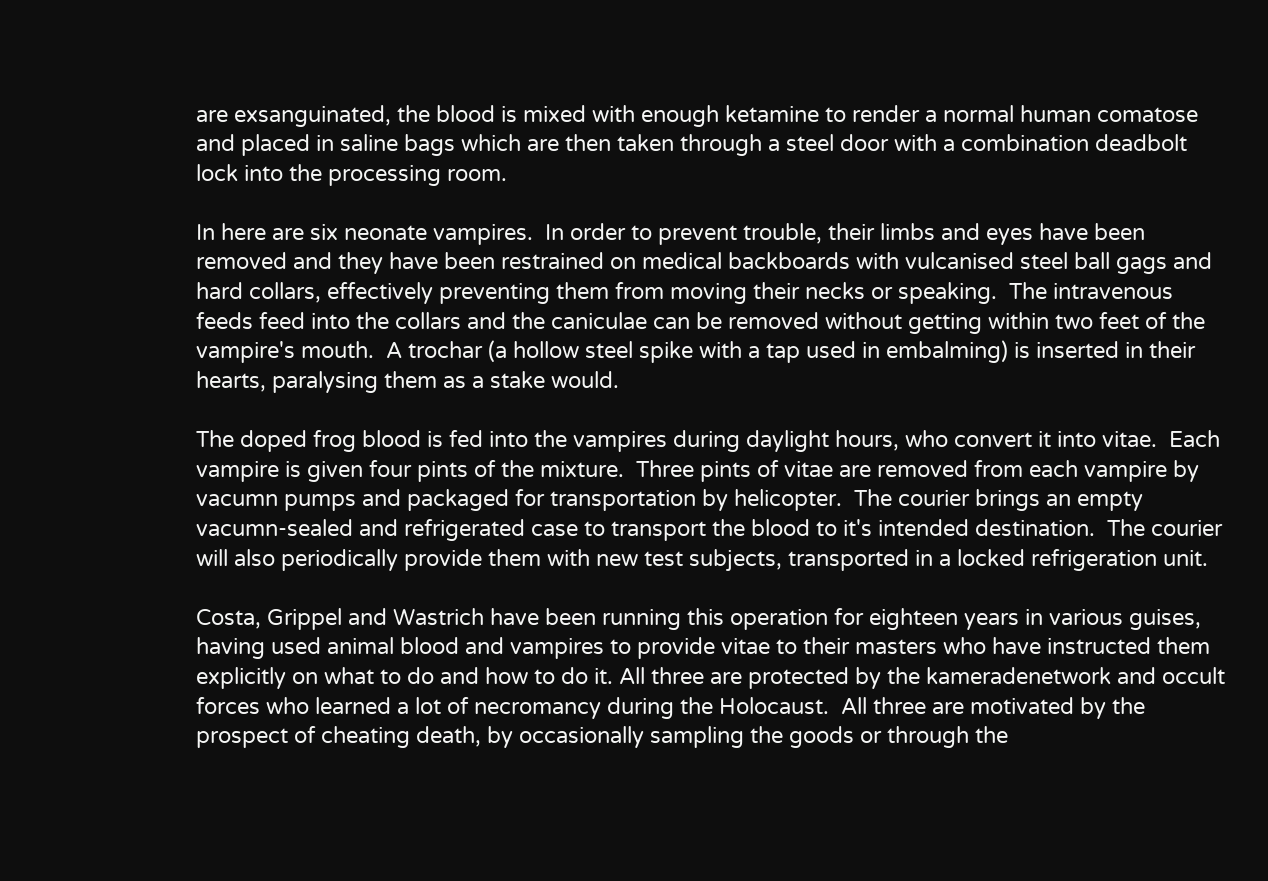are exsanguinated, the blood is mixed with enough ketamine to render a normal human comatose and placed in saline bags which are then taken through a steel door with a combination deadbolt lock into the processing room.

In here are six neonate vampires.  In order to prevent trouble, their limbs and eyes have been removed and they have been restrained on medical backboards with vulcanised steel ball gags and hard collars, effectively preventing them from moving their necks or speaking.  The intravenous feeds feed into the collars and the caniculae can be removed without getting within two feet of the vampire's mouth.  A trochar (a hollow steel spike with a tap used in embalming) is inserted in their hearts, paralysing them as a stake would.

The doped frog blood is fed into the vampires during daylight hours, who convert it into vitae.  Each vampire is given four pints of the mixture.  Three pints of vitae are removed from each vampire by vacumn pumps and packaged for transportation by helicopter.  The courier brings an empty vacumn-sealed and refrigerated case to transport the blood to it's intended destination.  The courier will also periodically provide them with new test subjects, transported in a locked refrigeration unit.

Costa, Grippel and Wastrich have been running this operation for eighteen years in various guises, having used animal blood and vampires to provide vitae to their masters who have instructed them explicitly on what to do and how to do it. All three are protected by the kameradenetwork and occult forces who learned a lot of necromancy during the Holocaust.  All three are motivated by the prospect of cheating death, by occasionally sampling the goods or through the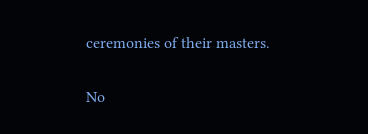ceremonies of their masters.

No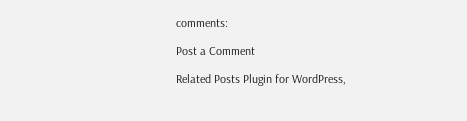comments:

Post a Comment

Related Posts Plugin for WordPress,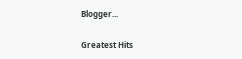Blogger...

Greatest Hits